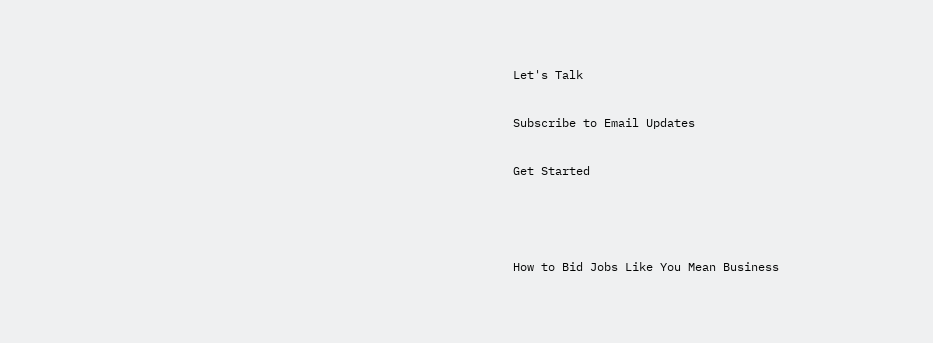Let's Talk

Subscribe to Email Updates

Get Started



How to Bid Jobs Like You Mean Business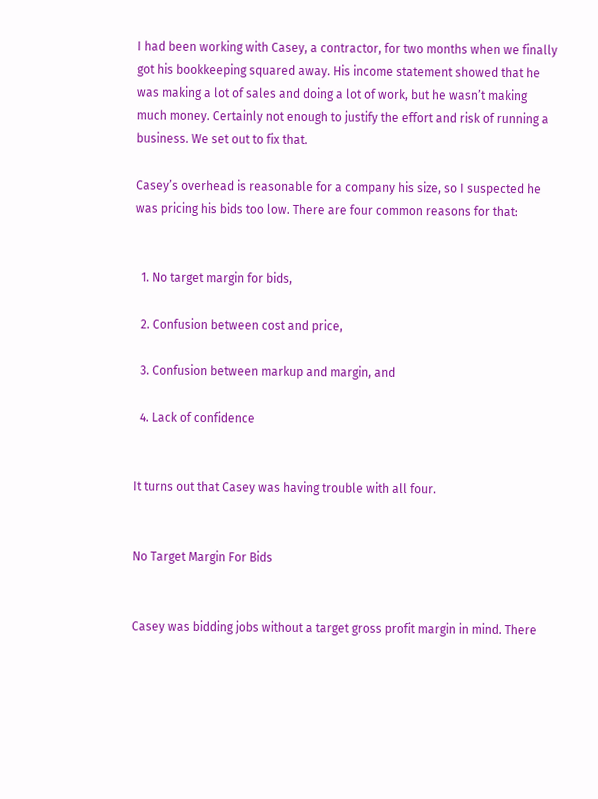I had been working with Casey, a contractor, for two months when we finally got his bookkeeping squared away. His income statement showed that he was making a lot of sales and doing a lot of work, but he wasn’t making much money. Certainly not enough to justify the effort and risk of running a business. We set out to fix that.

Casey’s overhead is reasonable for a company his size, so I suspected he was pricing his bids too low. There are four common reasons for that:


  1. No target margin for bids,

  2. Confusion between cost and price,

  3. Confusion between markup and margin, and

  4. Lack of confidence


It turns out that Casey was having trouble with all four.


No Target Margin For Bids


Casey was bidding jobs without a target gross profit margin in mind. There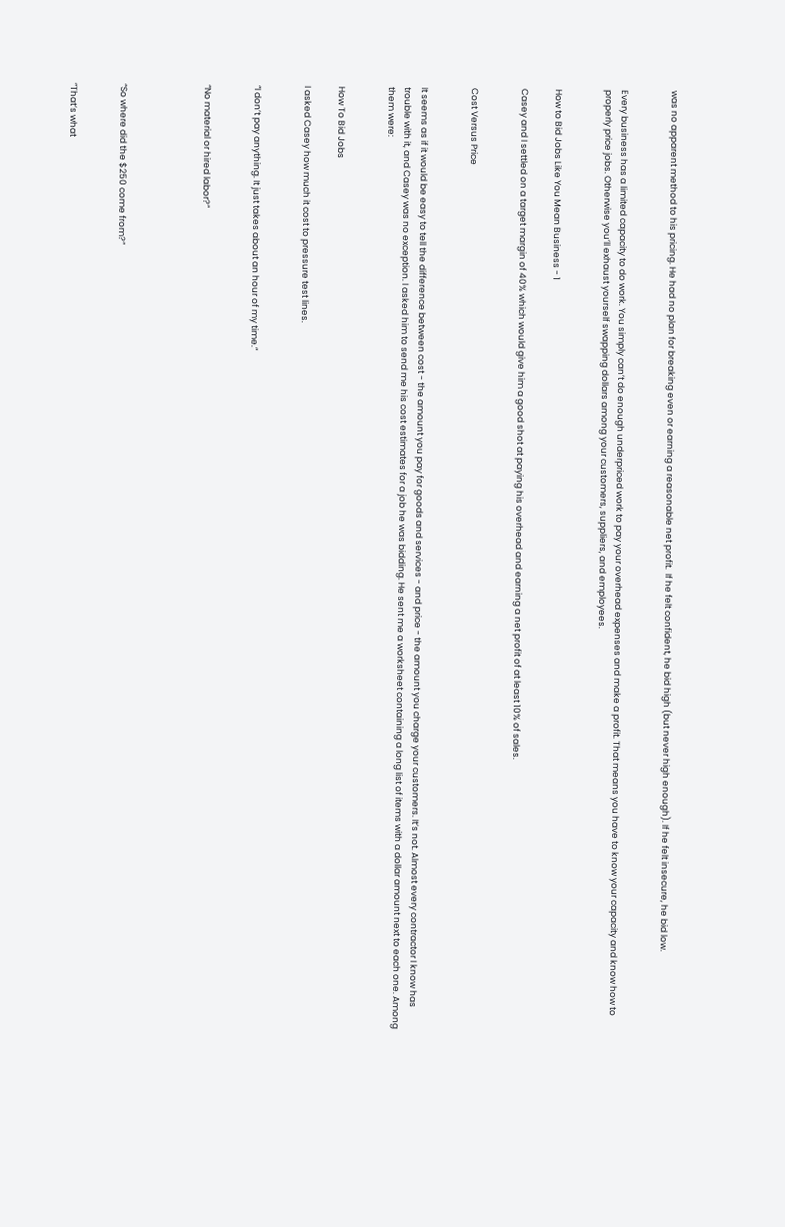was no apparent method to his pricing. He had no plan for breaking even or earning a reasonable net profit.  If he felt confident, he bid high (but never high enough). If he felt insecure, he bid low.


Every business has a limited capacity to do work. You simply can’t do enough underpriced work to pay your overhead expenses and make a profit. That means you have to know your capacity and know how to properly price jobs. Otherwise you’ll exhaust yourself swapping dollars among your customers, suppliers, and employees.


How to Bid Jobs Like You Mean Business - 1

Casey and I settled on a target margin of 40% which would give him a good shot at paying his overhead and earning a net profit of at least 10% of sales.


Cost Versus Price


It seems as if it would be easy to tell the difference between cost - the amount you pay for goods and services - and price - the amount you charge your customers. It’s not. Almost every contractor I know has trouble with it, and Casey was no exception. I asked him to send me his cost estimates for a job he was bidding. He sent me a worksheet containing a long list of items with a dollar amount next to each one. Among them were:


How To Bid Jobs

I asked Casey how much it cost to pressure test lines.


“I don’t pay anything. It just takes about an hour of my time.”


“No material or hired labor?”




“So where did the $250 come from?”


”That’s what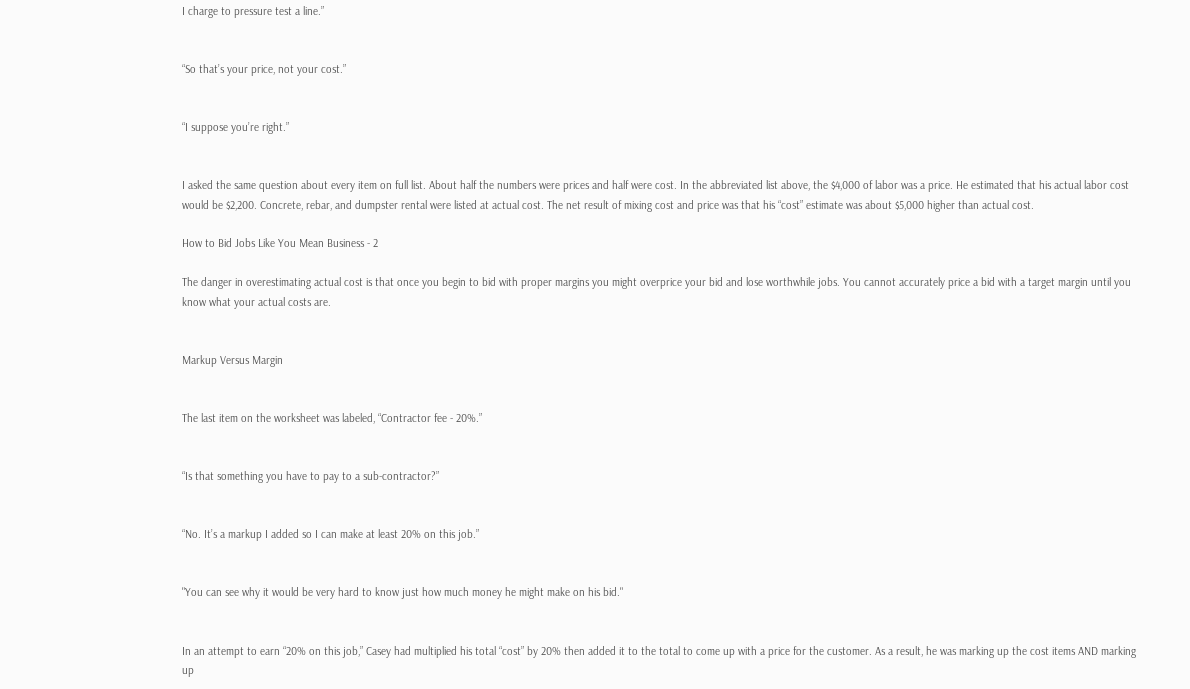I charge to pressure test a line.”


“So that’s your price, not your cost.”


“I suppose you’re right.”


I asked the same question about every item on full list. About half the numbers were prices and half were cost. In the abbreviated list above, the $4,000 of labor was a price. He estimated that his actual labor cost would be $2,200. Concrete, rebar, and dumpster rental were listed at actual cost. The net result of mixing cost and price was that his “cost” estimate was about $5,000 higher than actual cost.

How to Bid Jobs Like You Mean Business - 2

The danger in overestimating actual cost is that once you begin to bid with proper margins you might overprice your bid and lose worthwhile jobs. You cannot accurately price a bid with a target margin until you know what your actual costs are.


Markup Versus Margin


The last item on the worksheet was labeled, “Contractor fee - 20%.”


“Is that something you have to pay to a sub-contractor?”


“No. It’s a markup I added so I can make at least 20% on this job.”


"You can see why it would be very hard to know just how much money he might make on his bid."


In an attempt to earn “20% on this job,” Casey had multiplied his total “cost” by 20% then added it to the total to come up with a price for the customer. As a result, he was marking up the cost items AND marking up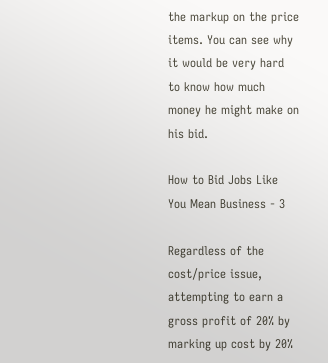the markup on the price items. You can see why it would be very hard to know how much money he might make on his bid.

How to Bid Jobs Like You Mean Business - 3

Regardless of the cost/price issue, attempting to earn a gross profit of 20% by marking up cost by 20%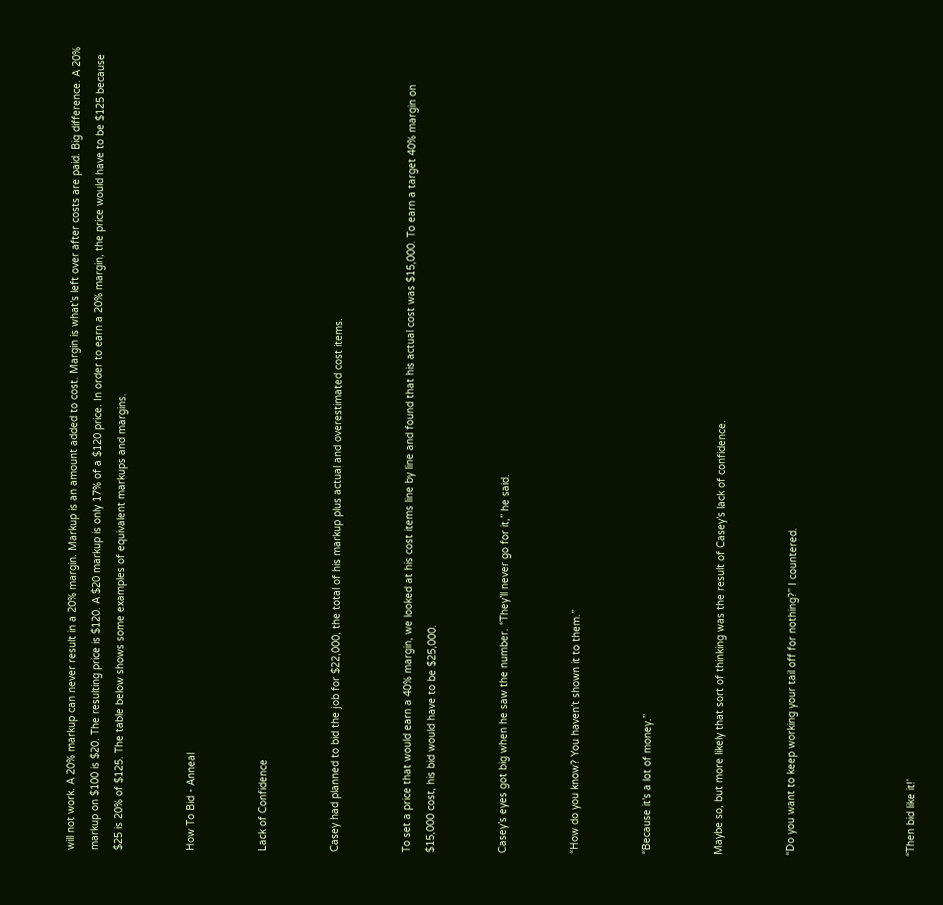will not work. A 20% markup can never result in a 20% margin. Markup is an amount added to cost. Margin is what’s left over after costs are paid. Big difference. A 20% markup on $100 is $20. The resulting price is $120. A $20 markup is only 17% of a $120 price. In order to earn a 20% margin, the price would have to be $125 because $25 is 20% of $125. The table below shows some examples of equivalent markups and margins.


How To Bid - Anneal


Lack of Confidence


Casey had planned to bid the job for $22,000, the total of his markup plus actual and overestimated cost items.


To set a price that would earn a 40% margin, we looked at his cost items line by line and found that his actual cost was $15,000. To earn a target 40% margin on $15,000 cost, his bid would have to be $25,000.


Casey’s eyes got big when he saw the number. “They’ll never go for it,” he said.


“How do you know? You haven’t shown it to them.”


“Because it’s a lot of money.”


Maybe so, but more likely that sort of thinking was the result of Casey’s lack of confidence.


“Do you want to keep working your tail off for nothing?” I countered.




“Then bid like it!’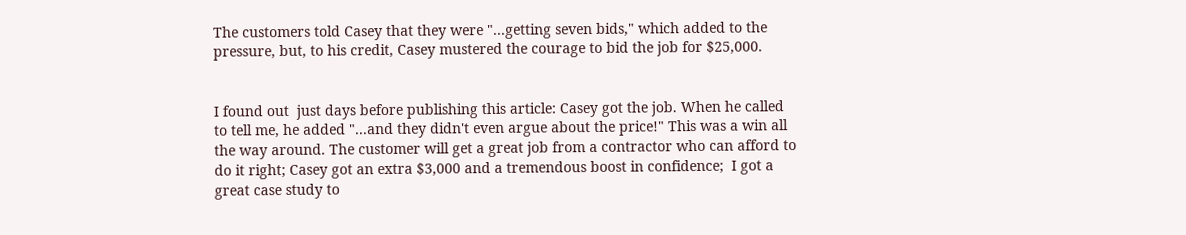The customers told Casey that they were "...getting seven bids," which added to the pressure, but, to his credit, Casey mustered the courage to bid the job for $25,000.


I found out  just days before publishing this article: Casey got the job. When he called to tell me, he added "...and they didn't even argue about the price!" This was a win all the way around. The customer will get a great job from a contractor who can afford to do it right; Casey got an extra $3,000 and a tremendous boost in confidence;  I got a great case study to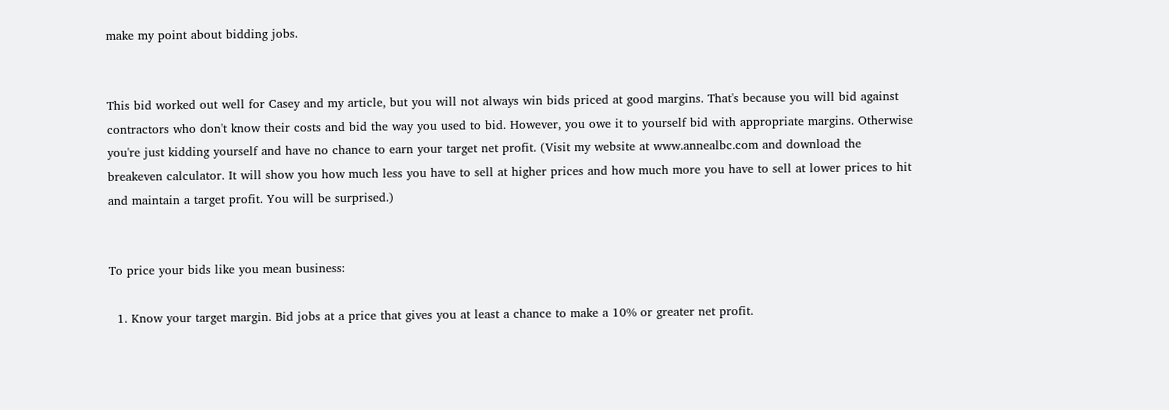make my point about bidding jobs.


This bid worked out well for Casey and my article, but you will not always win bids priced at good margins. That's because you will bid against contractors who don't know their costs and bid the way you used to bid. However, you owe it to yourself bid with appropriate margins. Otherwise you're just kidding yourself and have no chance to earn your target net profit. (Visit my website at www.annealbc.com and download the breakeven calculator. It will show you how much less you have to sell at higher prices and how much more you have to sell at lower prices to hit and maintain a target profit. You will be surprised.)


To price your bids like you mean business:

  1. Know your target margin. Bid jobs at a price that gives you at least a chance to make a 10% or greater net profit.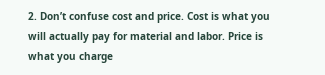2. Don’t confuse cost and price. Cost is what you will actually pay for material and labor. Price is what you charge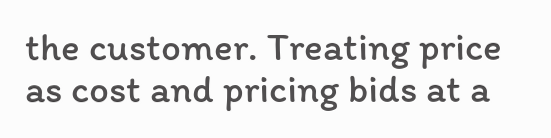the customer. Treating price as cost and pricing bids at a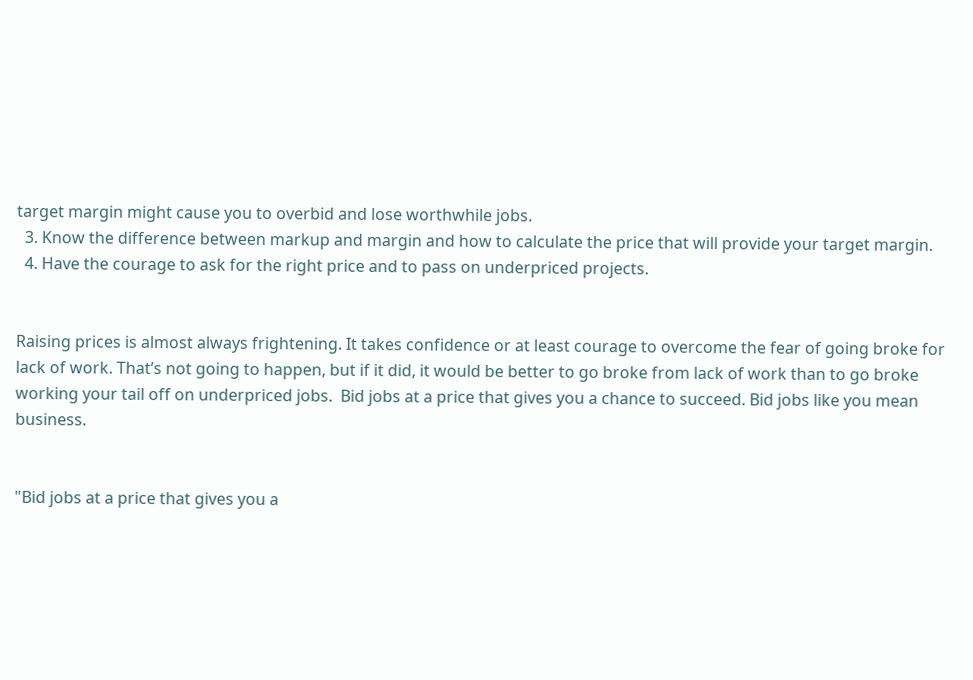target margin might cause you to overbid and lose worthwhile jobs.
  3. Know the difference between markup and margin and how to calculate the price that will provide your target margin.
  4. Have the courage to ask for the right price and to pass on underpriced projects.


Raising prices is almost always frightening. It takes confidence or at least courage to overcome the fear of going broke for lack of work. That’s not going to happen, but if it did, it would be better to go broke from lack of work than to go broke working your tail off on underpriced jobs.  Bid jobs at a price that gives you a chance to succeed. Bid jobs like you mean business.


"Bid jobs at a price that gives you a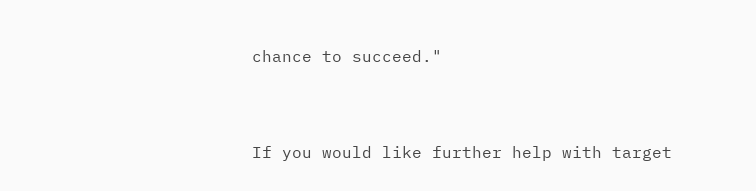chance to succeed."


If you would like further help with target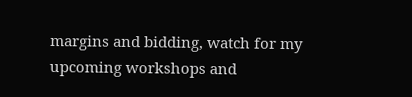margins and bidding, watch for my upcoming workshops and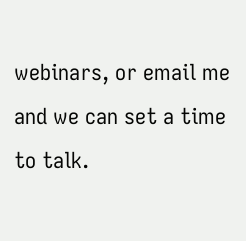webinars, or email me and we can set a time to talk.